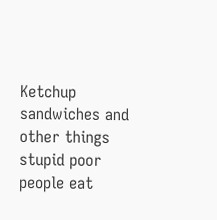Ketchup sandwiches and other things stupid poor people eat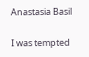Anastasia Basil

I was tempted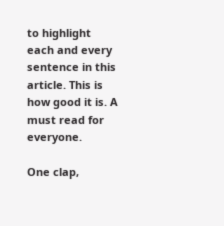to highlight each and every sentence in this article. This is how good it is. A must read for everyone.

One clap,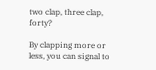two clap, three clap, forty?

By clapping more or less, you can signal to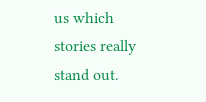us which stories really stand out.